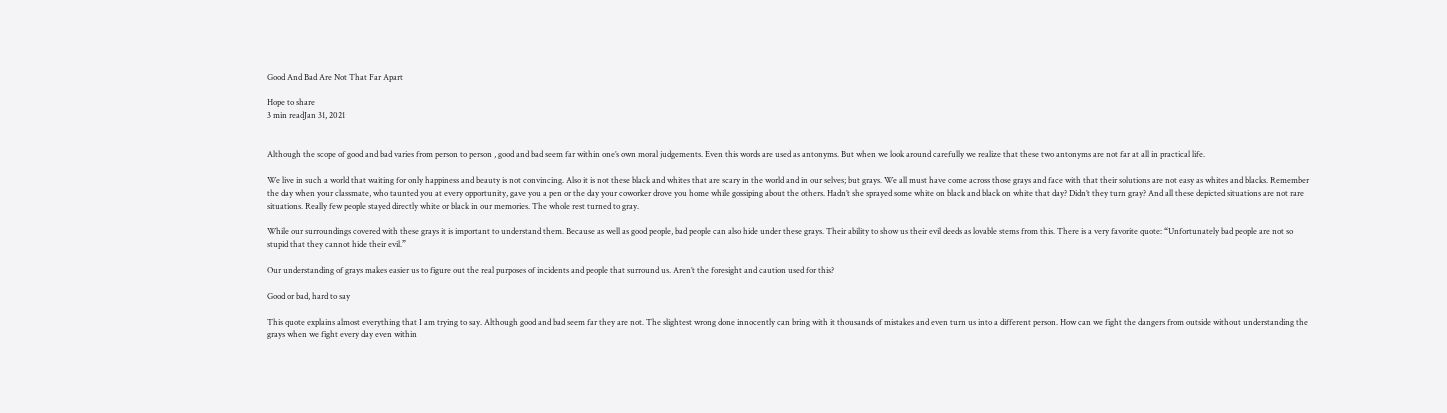Good And Bad Are Not That Far Apart

Hope to share
3 min readJan 31, 2021


Although the scope of good and bad varies from person to person , good and bad seem far within one’s own moral judgements. Even this words are used as antonyms. But when we look around carefully we realize that these two antonyms are not far at all in practical life.

We live in such a world that waiting for only happiness and beauty is not convincing. Also it is not these black and whites that are scary in the world and in our selves; but grays. We all must have come across those grays and face with that their solutions are not easy as whites and blacks. Remember the day when your classmate, who taunted you at every opportunity, gave you a pen or the day your coworker drove you home while gossiping about the others. Hadn’t she sprayed some white on black and black on white that day? Didn’t they turn gray? And all these depicted situations are not rare situations. Really few people stayed directly white or black in our memories. The whole rest turned to gray.

While our surroundings covered with these grays it is important to understand them. Because as well as good people, bad people can also hide under these grays. Their ability to show us their evil deeds as lovable stems from this. There is a very favorite quote: “Unfortunately bad people are not so stupid that they cannot hide their evil.”

Our understanding of grays makes easier us to figure out the real purposes of incidents and people that surround us. Aren’t the foresight and caution used for this?

Good or bad, hard to say

This quote explains almost everything that I am trying to say. Although good and bad seem far they are not. The slightest wrong done innocently can bring with it thousands of mistakes and even turn us into a different person. How can we fight the dangers from outside without understanding the grays when we fight every day even within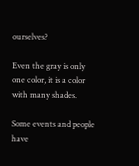ourselves?

Even the gray is only one color, it is a color with many shades.

Some events and people have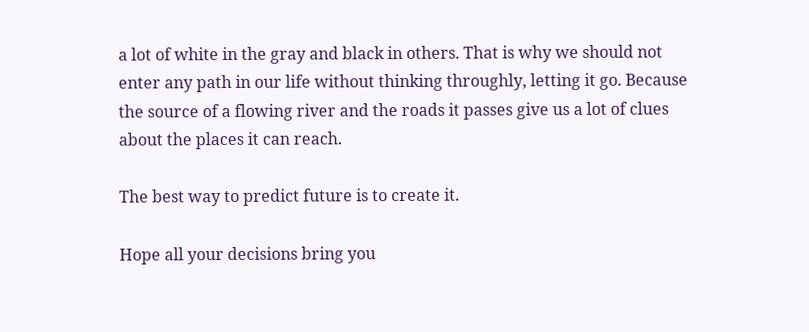a lot of white in the gray and black in others. That is why we should not enter any path in our life without thinking throughly, letting it go. Because the source of a flowing river and the roads it passes give us a lot of clues about the places it can reach.

The best way to predict future is to create it.

Hope all your decisions bring you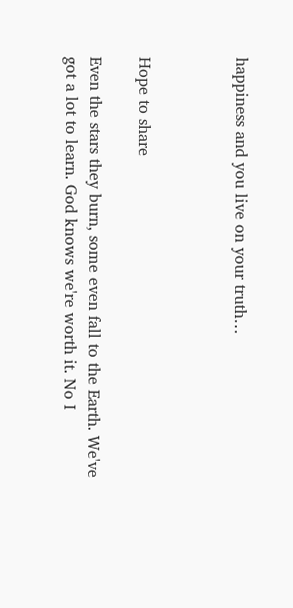happiness and you live on your truth…



Hope to share

Even the stars they burn, some even fall to the Earth. We've got a lot to learn. God knows we're worth it. No I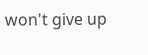won't give up